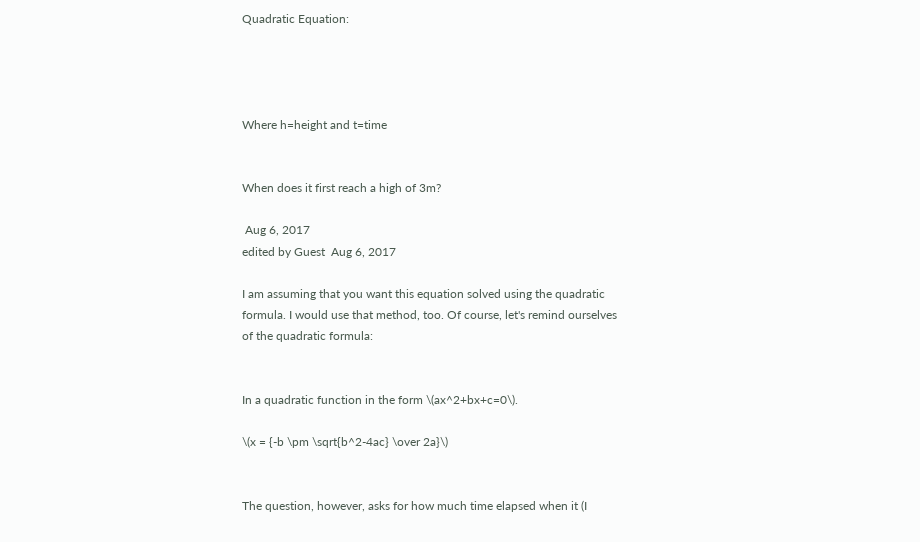Quadratic Equation:




Where h=height and t=time


When does it first reach a high of 3m?

 Aug 6, 2017
edited by Guest  Aug 6, 2017

I am assuming that you want this equation solved using the quadratic formula. I would use that method, too. Of course, let's remind ourselves of the quadratic formula:


In a quadratic function in the form \(ax^2+bx+c=0\).

\(x = {-b \pm \sqrt{b^2-4ac} \over 2a}\)


The question, however, asks for how much time elapsed when it (I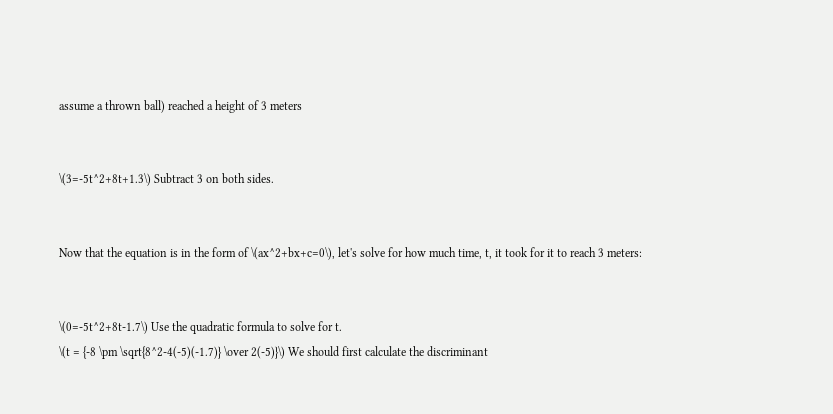assume a thrown ball) reached a height of 3 meters


\(3=-5t^2+8t+1.3\) Subtract 3 on both sides.


Now that the equation is in the form of \(ax^2+bx+c=0\), let's solve for how much time, t, it took for it to reach 3 meters:


\(0=-5t^2+8t-1.7\) Use the quadratic formula to solve for t.
\(t = {-8 \pm \sqrt{8^2-4(-5)(-1.7)} \over 2(-5)}\) We should first calculate the discriminant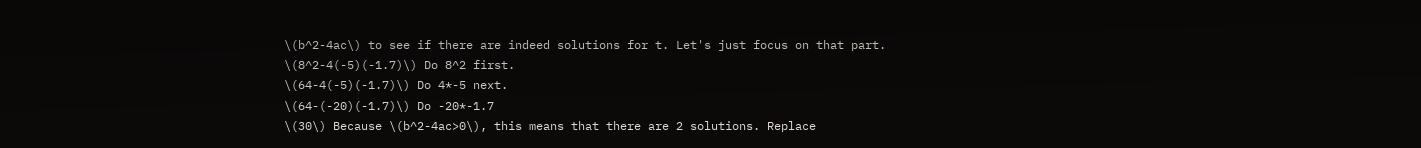\(b^2-4ac\) to see if there are indeed solutions for t. Let's just focus on that part.
\(8^2-4(-5)(-1.7)\) Do 8^2 first.
\(64-4(-5)(-1.7)\) Do 4*-5 next.
\(64-(-20)(-1.7)\) Do -20*-1.7
\(30\) Because \(b^2-4ac>0\), this means that there are 2 solutions. Replace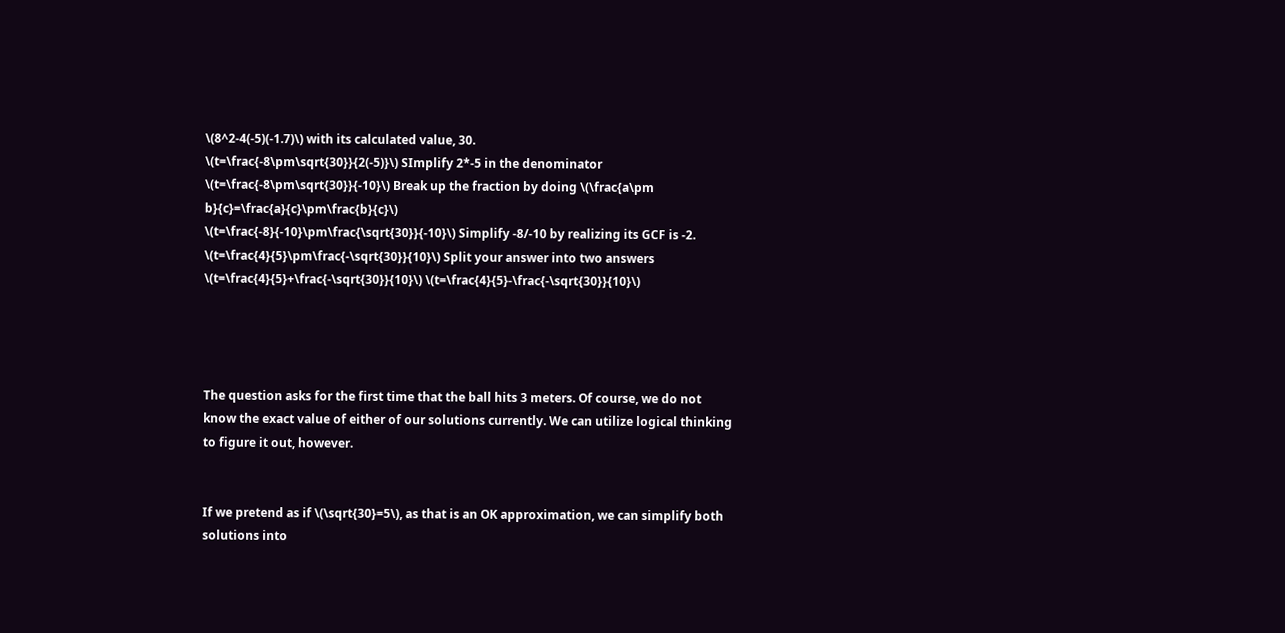\(8^2-4(-5)(-1.7)\) with its calculated value, 30.
\(t=\frac{-8\pm\sqrt{30}}{2(-5)}\) SImplify 2*-5 in the denominator
\(t=\frac{-8\pm\sqrt{30}}{-10}\) Break up the fraction by doing \(\frac{a\pm b}{c}=\frac{a}{c}\pm\frac{b}{c}\)
\(t=\frac{-8}{-10}\pm\frac{\sqrt{30}}{-10}\) Simplify -8/-10 by realizing its GCF is -2.
\(t=\frac{4}{5}\pm\frac{-\sqrt{30}}{10}\) Split your answer into two answers
\(t=\frac{4}{5}+\frac{-\sqrt{30}}{10}\) \(t=\frac{4}{5}-\frac{-\sqrt{30}}{10}\)




The question asks for the first time that the ball hits 3 meters. Of course, we do not know the exact value of either of our solutions currently. We can utilize logical thinking to figure it out, however.


If we pretend as if \(\sqrt{30}=5\), as that is an OK approximation, we can simplify both solutions into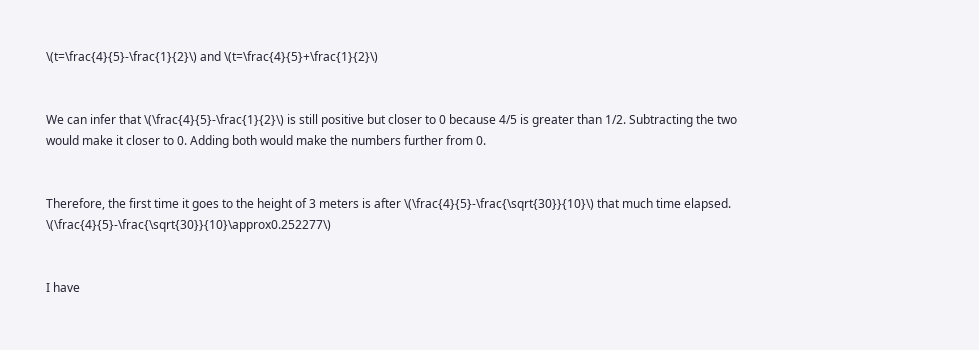\(t=\frac{4}{5}-\frac{1}{2}\) and \(t=\frac{4}{5}+\frac{1}{2}\)


We can infer that \(\frac{4}{5}-\frac{1}{2}\) is still positive but closer to 0 because 4/5 is greater than 1/2. Subtracting the two would make it closer to 0. Adding both would make the numbers further from 0.


Therefore, the first time it goes to the height of 3 meters is after \(\frac{4}{5}-\frac{\sqrt{30}}{10}\) that much time elapsed. \(\frac{4}{5}-\frac{\sqrt{30}}{10}\approx0.252277\)


I have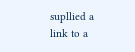supllied a link to a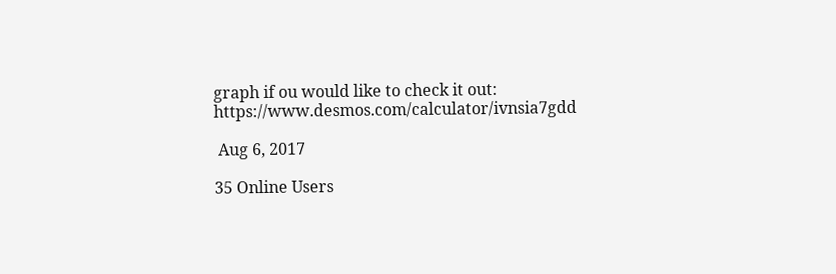graph if ou would like to check it out: https://www.desmos.com/calculator/ivnsia7gdd

 Aug 6, 2017

35 Online Users